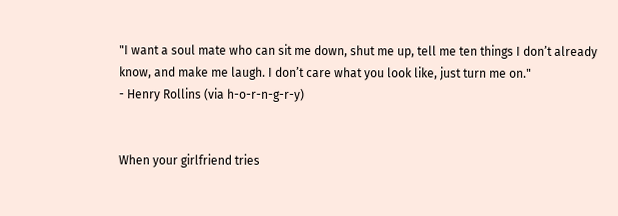"I want a soul mate who can sit me down, shut me up, tell me ten things I don’t already know, and make me laugh. I don’t care what you look like, just turn me on."
- Henry Rollins (via h-o-r-n-g-r-y)


When your girlfriend tries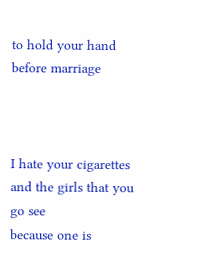to hold your hand before marriage



I hate your cigarettes
and the girls that you go see
because one is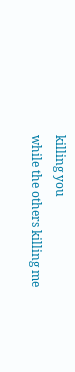killing you
while the others killing me